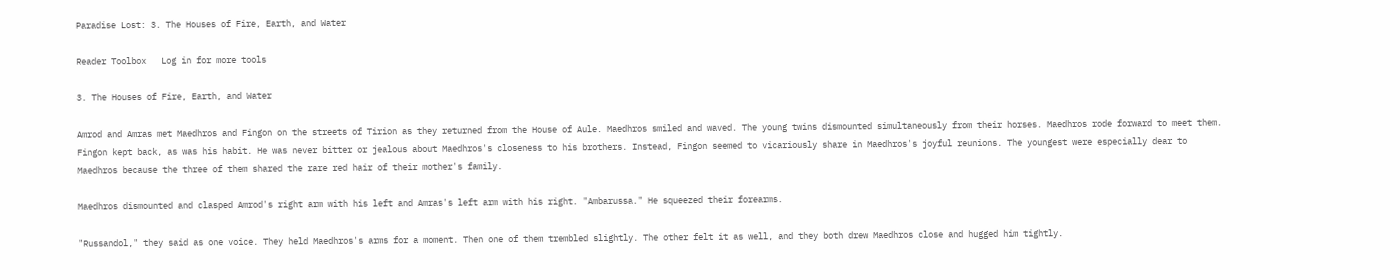Paradise Lost: 3. The Houses of Fire, Earth, and Water

Reader Toolbox   Log in for more tools

3. The Houses of Fire, Earth, and Water

Amrod and Amras met Maedhros and Fingon on the streets of Tirion as they returned from the House of Aule. Maedhros smiled and waved. The young twins dismounted simultaneously from their horses. Maedhros rode forward to meet them. Fingon kept back, as was his habit. He was never bitter or jealous about Maedhros's closeness to his brothers. Instead, Fingon seemed to vicariously share in Maedhros's joyful reunions. The youngest were especially dear to Maedhros because the three of them shared the rare red hair of their mother's family.

Maedhros dismounted and clasped Amrod's right arm with his left and Amras's left arm with his right. "Ambarussa." He squeezed their forearms.

"Russandol," they said as one voice. They held Maedhros's arms for a moment. Then one of them trembled slightly. The other felt it as well, and they both drew Maedhros close and hugged him tightly.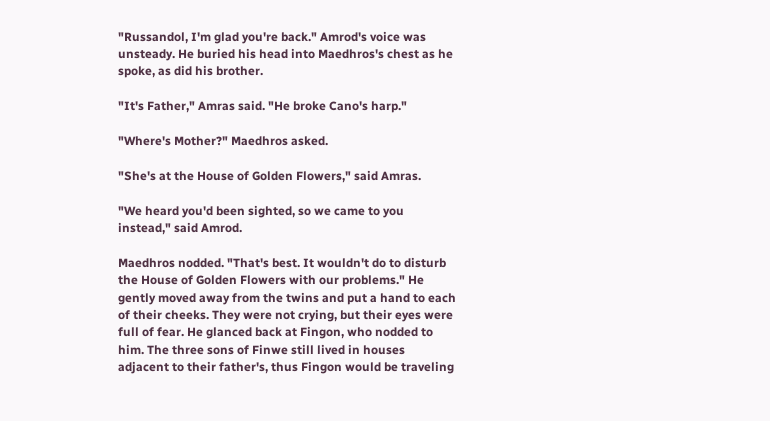"Russandol, I'm glad you're back." Amrod's voice was unsteady. He buried his head into Maedhros's chest as he spoke, as did his brother.

"It's Father," Amras said. "He broke Cano's harp."

"Where's Mother?" Maedhros asked.

"She's at the House of Golden Flowers," said Amras.

"We heard you'd been sighted, so we came to you instead," said Amrod.

Maedhros nodded. "That's best. It wouldn't do to disturb the House of Golden Flowers with our problems." He gently moved away from the twins and put a hand to each of their cheeks. They were not crying, but their eyes were full of fear. He glanced back at Fingon, who nodded to him. The three sons of Finwe still lived in houses adjacent to their father's, thus Fingon would be traveling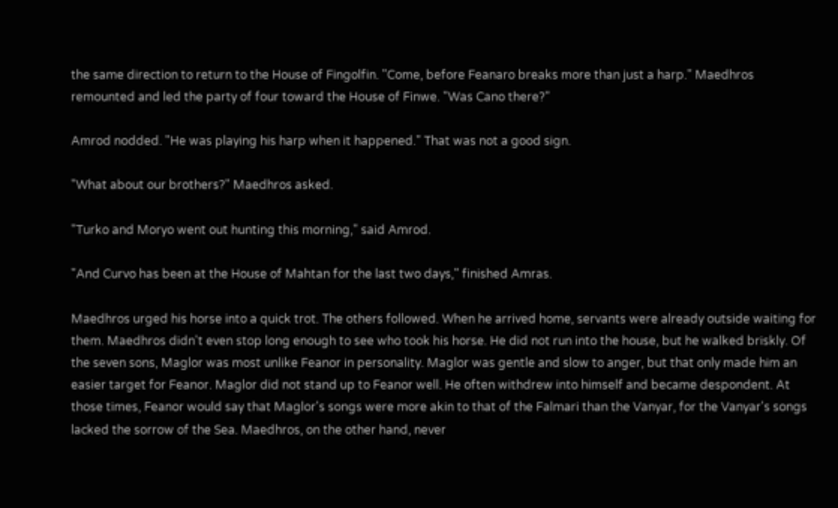the same direction to return to the House of Fingolfin. "Come, before Feanaro breaks more than just a harp." Maedhros remounted and led the party of four toward the House of Finwe. "Was Cano there?"

Amrod nodded. "He was playing his harp when it happened." That was not a good sign.

"What about our brothers?" Maedhros asked.

"Turko and Moryo went out hunting this morning," said Amrod.

"And Curvo has been at the House of Mahtan for the last two days," finished Amras.

Maedhros urged his horse into a quick trot. The others followed. When he arrived home, servants were already outside waiting for them. Maedhros didn't even stop long enough to see who took his horse. He did not run into the house, but he walked briskly. Of the seven sons, Maglor was most unlike Feanor in personality. Maglor was gentle and slow to anger, but that only made him an easier target for Feanor. Maglor did not stand up to Feanor well. He often withdrew into himself and became despondent. At those times, Feanor would say that Maglor's songs were more akin to that of the Falmari than the Vanyar, for the Vanyar's songs lacked the sorrow of the Sea. Maedhros, on the other hand, never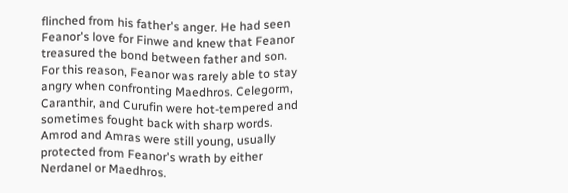flinched from his father's anger. He had seen Feanor's love for Finwe and knew that Feanor treasured the bond between father and son. For this reason, Feanor was rarely able to stay angry when confronting Maedhros. Celegorm, Caranthir, and Curufin were hot-tempered and sometimes fought back with sharp words. Amrod and Amras were still young, usually protected from Feanor's wrath by either Nerdanel or Maedhros.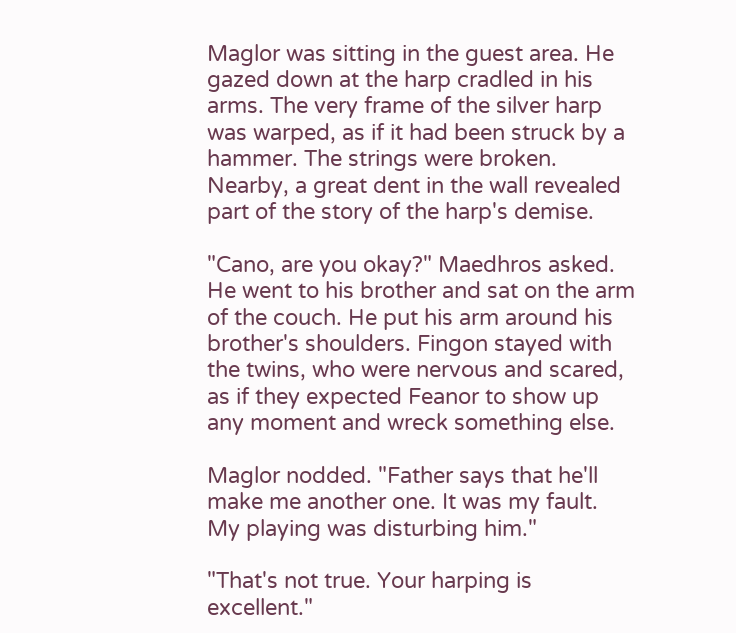Maglor was sitting in the guest area. He gazed down at the harp cradled in his arms. The very frame of the silver harp was warped, as if it had been struck by a hammer. The strings were broken. Nearby, a great dent in the wall revealed part of the story of the harp's demise.

"Cano, are you okay?" Maedhros asked. He went to his brother and sat on the arm of the couch. He put his arm around his brother's shoulders. Fingon stayed with the twins, who were nervous and scared, as if they expected Feanor to show up any moment and wreck something else.

Maglor nodded. "Father says that he'll make me another one. It was my fault. My playing was disturbing him."

"That's not true. Your harping is excellent."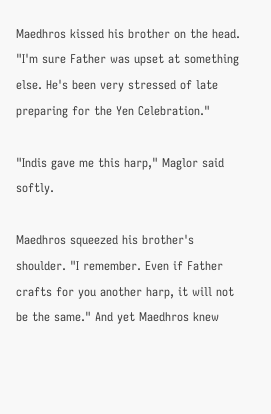Maedhros kissed his brother on the head. "I'm sure Father was upset at something else. He's been very stressed of late preparing for the Yen Celebration."

"Indis gave me this harp," Maglor said softly.

Maedhros squeezed his brother's shoulder. "I remember. Even if Father crafts for you another harp, it will not be the same." And yet Maedhros knew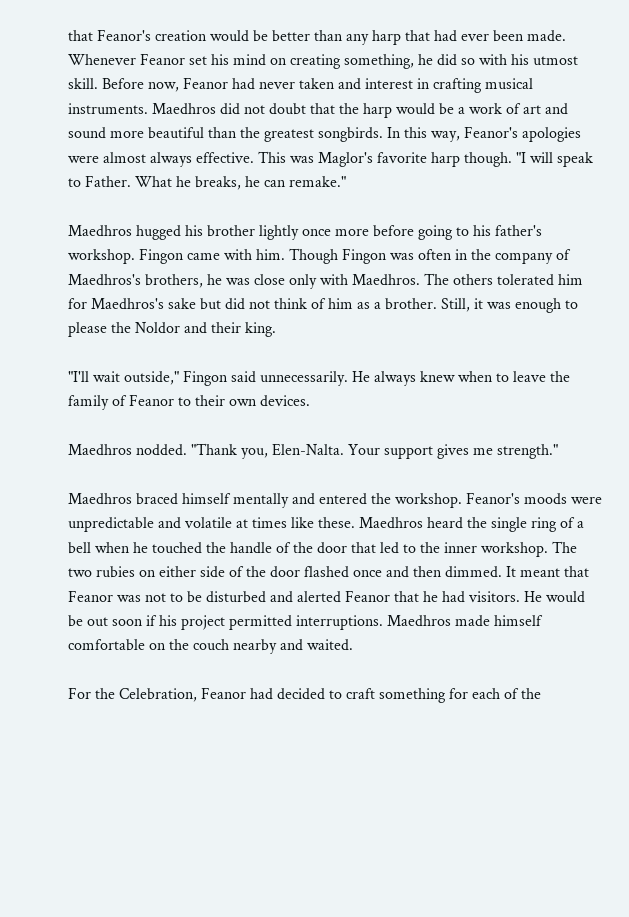that Feanor's creation would be better than any harp that had ever been made. Whenever Feanor set his mind on creating something, he did so with his utmost skill. Before now, Feanor had never taken and interest in crafting musical instruments. Maedhros did not doubt that the harp would be a work of art and sound more beautiful than the greatest songbirds. In this way, Feanor's apologies were almost always effective. This was Maglor's favorite harp though. "I will speak to Father. What he breaks, he can remake."

Maedhros hugged his brother lightly once more before going to his father's workshop. Fingon came with him. Though Fingon was often in the company of Maedhros's brothers, he was close only with Maedhros. The others tolerated him for Maedhros's sake but did not think of him as a brother. Still, it was enough to please the Noldor and their king.

"I'll wait outside," Fingon said unnecessarily. He always knew when to leave the family of Feanor to their own devices.

Maedhros nodded. "Thank you, Elen-Nalta. Your support gives me strength."

Maedhros braced himself mentally and entered the workshop. Feanor's moods were unpredictable and volatile at times like these. Maedhros heard the single ring of a bell when he touched the handle of the door that led to the inner workshop. The two rubies on either side of the door flashed once and then dimmed. It meant that Feanor was not to be disturbed and alerted Feanor that he had visitors. He would be out soon if his project permitted interruptions. Maedhros made himself comfortable on the couch nearby and waited.

For the Celebration, Feanor had decided to craft something for each of the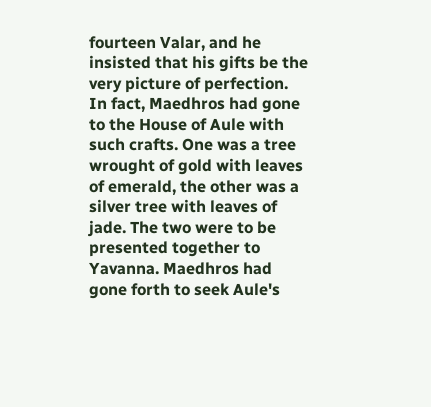fourteen Valar, and he insisted that his gifts be the very picture of perfection. In fact, Maedhros had gone to the House of Aule with such crafts. One was a tree wrought of gold with leaves of emerald, the other was a silver tree with leaves of jade. The two were to be presented together to Yavanna. Maedhros had gone forth to seek Aule's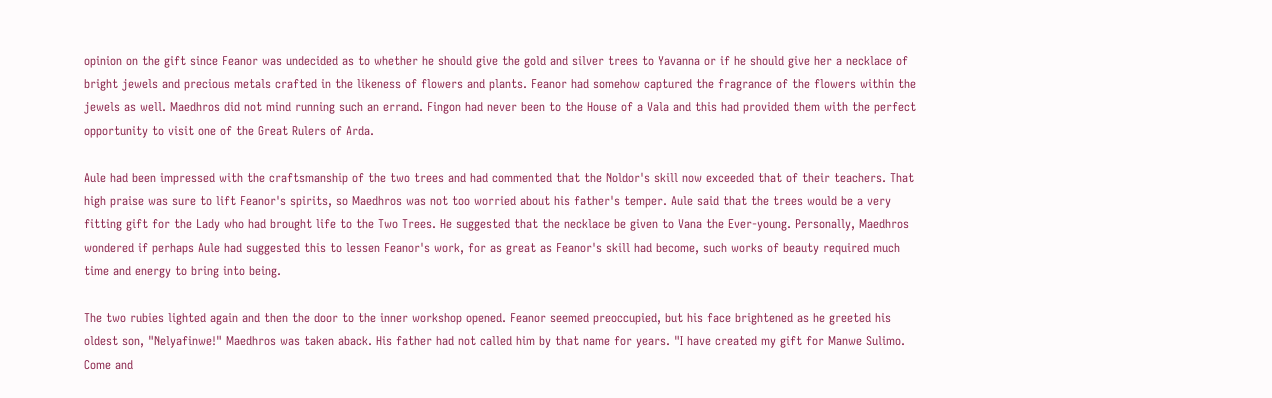opinion on the gift since Feanor was undecided as to whether he should give the gold and silver trees to Yavanna or if he should give her a necklace of bright jewels and precious metals crafted in the likeness of flowers and plants. Feanor had somehow captured the fragrance of the flowers within the jewels as well. Maedhros did not mind running such an errand. Fingon had never been to the House of a Vala and this had provided them with the perfect opportunity to visit one of the Great Rulers of Arda.

Aule had been impressed with the craftsmanship of the two trees and had commented that the Noldor's skill now exceeded that of their teachers. That high praise was sure to lift Feanor's spirits, so Maedhros was not too worried about his father's temper. Aule said that the trees would be a very fitting gift for the Lady who had brought life to the Two Trees. He suggested that the necklace be given to Vana the Ever-young. Personally, Maedhros wondered if perhaps Aule had suggested this to lessen Feanor's work, for as great as Feanor's skill had become, such works of beauty required much time and energy to bring into being.

The two rubies lighted again and then the door to the inner workshop opened. Feanor seemed preoccupied, but his face brightened as he greeted his oldest son, "Nelyafinwe!" Maedhros was taken aback. His father had not called him by that name for years. "I have created my gift for Manwe Sulimo. Come and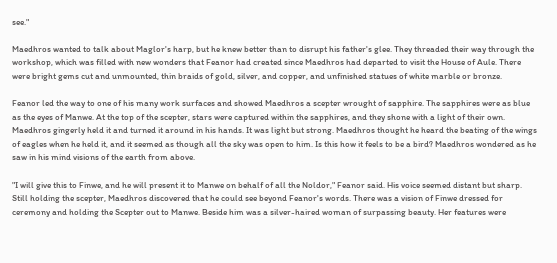see."

Maedhros wanted to talk about Maglor's harp, but he knew better than to disrupt his father's glee. They threaded their way through the workshop, which was filled with new wonders that Feanor had created since Maedhros had departed to visit the House of Aule. There were bright gems cut and unmounted, thin braids of gold, silver, and copper, and unfinished statues of white marble or bronze.

Feanor led the way to one of his many work surfaces and showed Maedhros a scepter wrought of sapphire. The sapphires were as blue as the eyes of Manwe. At the top of the scepter, stars were captured within the sapphires, and they shone with a light of their own. Maedhros gingerly held it and turned it around in his hands. It was light but strong. Maedhros thought he heard the beating of the wings of eagles when he held it, and it seemed as though all the sky was open to him. Is this how it feels to be a bird? Maedhros wondered as he saw in his mind visions of the earth from above.

"I will give this to Finwe, and he will present it to Manwe on behalf of all the Noldor," Feanor said. His voice seemed distant but sharp. Still holding the scepter, Maedhros discovered that he could see beyond Feanor's words. There was a vision of Finwe dressed for ceremony and holding the Scepter out to Manwe. Beside him was a silver-haired woman of surpassing beauty. Her features were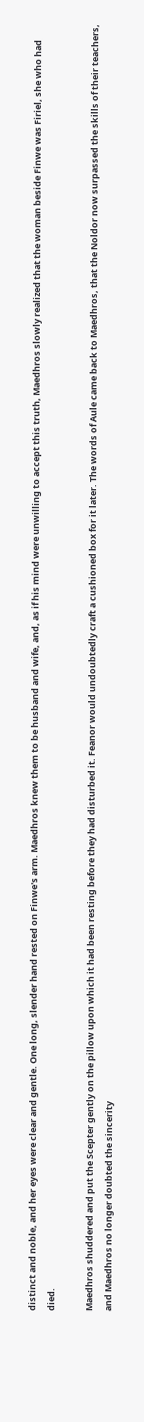distinct and noble, and her eyes were clear and gentle. One long, slender hand rested on Finwe's arm. Maedhros knew them to be husband and wife, and, as if his mind were unwilling to accept this truth, Maedhros slowly realized that the woman beside Finwe was Firiel, she who had died.

Maedhros shuddered and put the Scepter gently on the pillow upon which it had been resting before they had disturbed it. Feanor would undoubtedly craft a cushioned box for it later. The words of Aule came back to Maedhros, that the Noldor now surpassed the skills of their teachers, and Maedhros no longer doubted the sincerity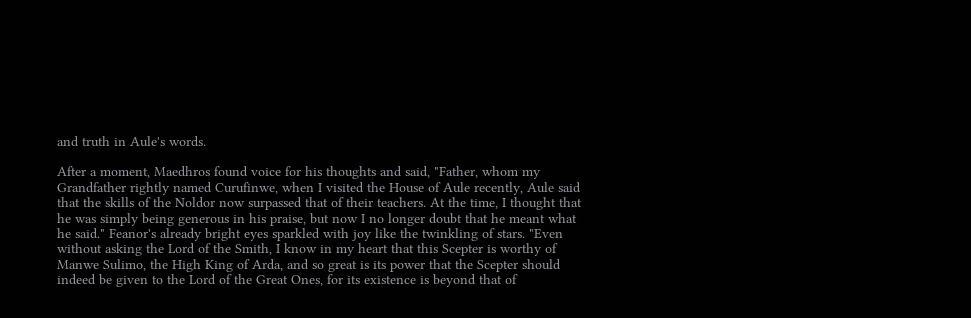and truth in Aule's words.

After a moment, Maedhros found voice for his thoughts and said, "Father, whom my Grandfather rightly named Curufinwe, when I visited the House of Aule recently, Aule said that the skills of the Noldor now surpassed that of their teachers. At the time, I thought that he was simply being generous in his praise, but now I no longer doubt that he meant what he said." Feanor's already bright eyes sparkled with joy like the twinkling of stars. "Even without asking the Lord of the Smith, I know in my heart that this Scepter is worthy of Manwe Sulimo, the High King of Arda, and so great is its power that the Scepter should indeed be given to the Lord of the Great Ones, for its existence is beyond that of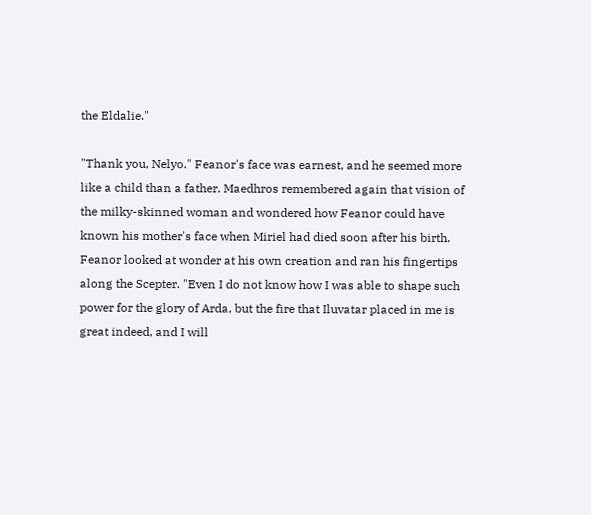the Eldalie."

"Thank you, Nelyo." Feanor's face was earnest, and he seemed more like a child than a father. Maedhros remembered again that vision of the milky-skinned woman and wondered how Feanor could have known his mother's face when Miriel had died soon after his birth. Feanor looked at wonder at his own creation and ran his fingertips along the Scepter. "Even I do not know how I was able to shape such power for the glory of Arda, but the fire that Iluvatar placed in me is great indeed, and I will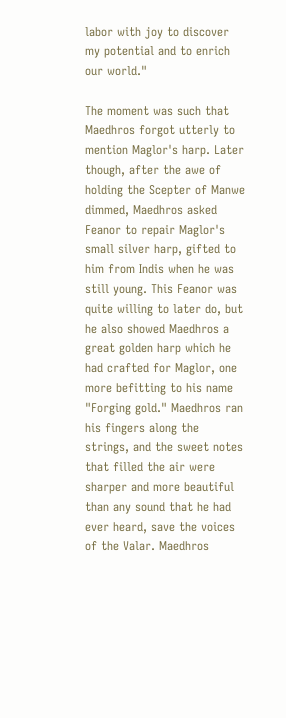labor with joy to discover my potential and to enrich our world."

The moment was such that Maedhros forgot utterly to mention Maglor's harp. Later though, after the awe of holding the Scepter of Manwe dimmed, Maedhros asked Feanor to repair Maglor's small silver harp, gifted to him from Indis when he was still young. This Feanor was quite willing to later do, but he also showed Maedhros a great golden harp which he had crafted for Maglor, one more befitting to his name "Forging gold." Maedhros ran his fingers along the strings, and the sweet notes that filled the air were sharper and more beautiful than any sound that he had ever heard, save the voices of the Valar. Maedhros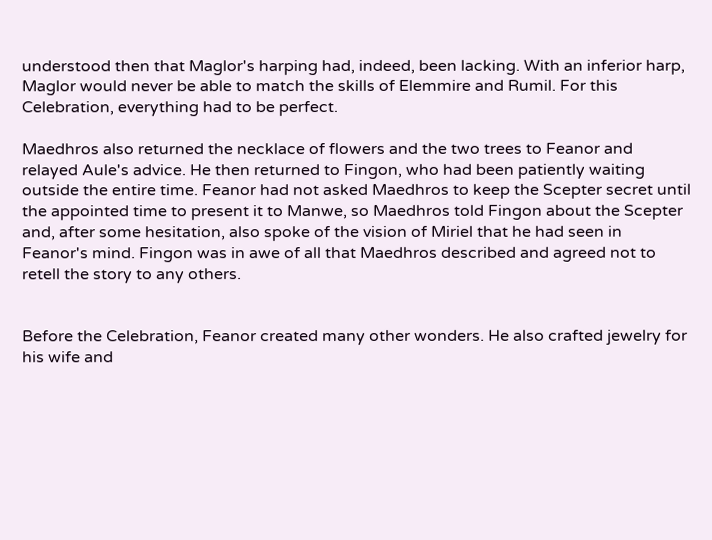understood then that Maglor's harping had, indeed, been lacking. With an inferior harp, Maglor would never be able to match the skills of Elemmire and Rumil. For this Celebration, everything had to be perfect.

Maedhros also returned the necklace of flowers and the two trees to Feanor and relayed Aule's advice. He then returned to Fingon, who had been patiently waiting outside the entire time. Feanor had not asked Maedhros to keep the Scepter secret until the appointed time to present it to Manwe, so Maedhros told Fingon about the Scepter and, after some hesitation, also spoke of the vision of Miriel that he had seen in Feanor's mind. Fingon was in awe of all that Maedhros described and agreed not to retell the story to any others.


Before the Celebration, Feanor created many other wonders. He also crafted jewelry for his wife and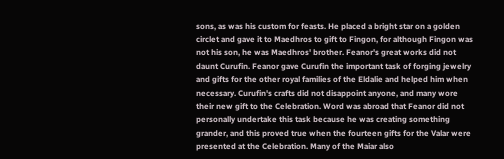sons, as was his custom for feasts. He placed a bright star on a golden circlet and gave it to Maedhros to gift to Fingon, for although Fingon was not his son, he was Maedhros' brother. Feanor's great works did not daunt Curufin. Feanor gave Curufin the important task of forging jewelry and gifts for the other royal families of the Eldalie and helped him when necessary. Curufin's crafts did not disappoint anyone, and many wore their new gift to the Celebration. Word was abroad that Feanor did not personally undertake this task because he was creating something grander, and this proved true when the fourteen gifts for the Valar were presented at the Celebration. Many of the Maiar also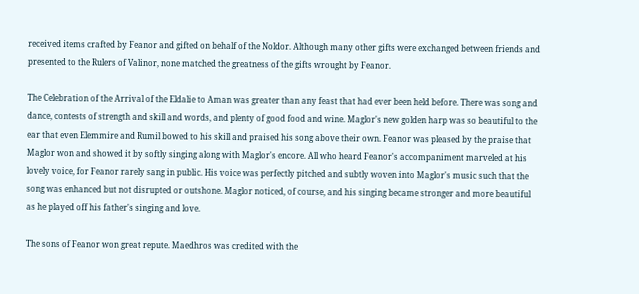received items crafted by Feanor and gifted on behalf of the Noldor. Although many other gifts were exchanged between friends and presented to the Rulers of Valinor, none matched the greatness of the gifts wrought by Feanor.

The Celebration of the Arrival of the Eldalie to Aman was greater than any feast that had ever been held before. There was song and dance, contests of strength and skill and words, and plenty of good food and wine. Maglor's new golden harp was so beautiful to the ear that even Elemmire and Rumil bowed to his skill and praised his song above their own. Feanor was pleased by the praise that Maglor won and showed it by softly singing along with Maglor's encore. All who heard Feanor's accompaniment marveled at his lovely voice, for Feanor rarely sang in public. His voice was perfectly pitched and subtly woven into Maglor's music such that the song was enhanced but not disrupted or outshone. Maglor noticed, of course, and his singing became stronger and more beautiful as he played off his father's singing and love.

The sons of Feanor won great repute. Maedhros was credited with the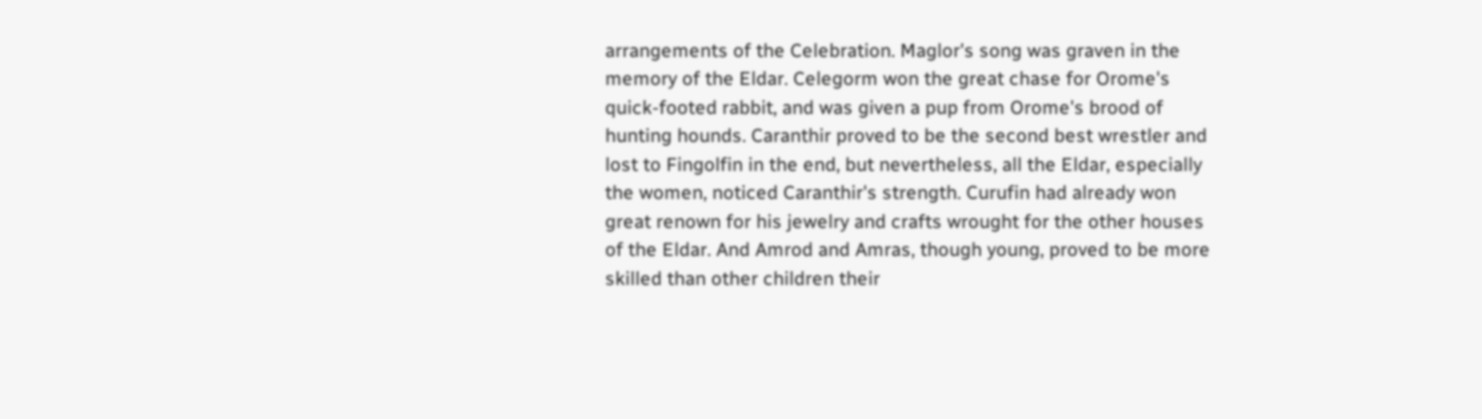arrangements of the Celebration. Maglor's song was graven in the memory of the Eldar. Celegorm won the great chase for Orome's quick-footed rabbit, and was given a pup from Orome's brood of hunting hounds. Caranthir proved to be the second best wrestler and lost to Fingolfin in the end, but nevertheless, all the Eldar, especially the women, noticed Caranthir's strength. Curufin had already won great renown for his jewelry and crafts wrought for the other houses of the Eldar. And Amrod and Amras, though young, proved to be more skilled than other children their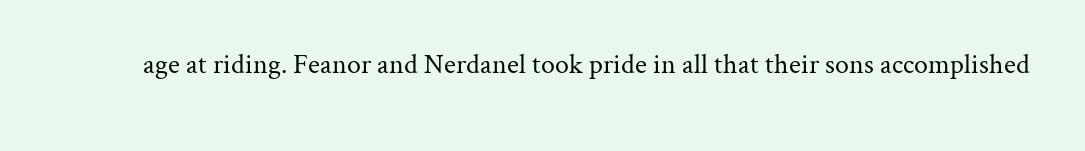age at riding. Feanor and Nerdanel took pride in all that their sons accomplished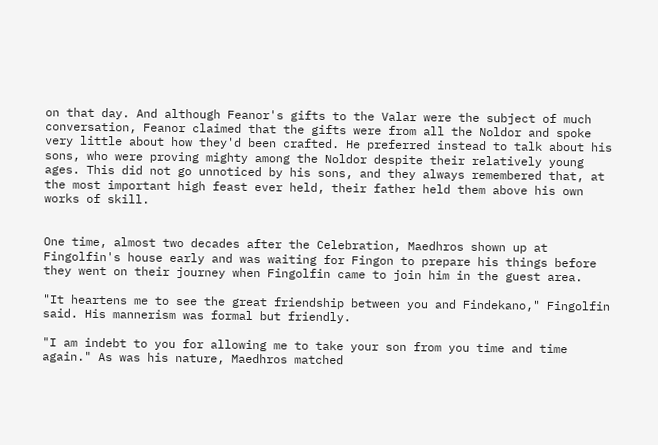on that day. And although Feanor's gifts to the Valar were the subject of much conversation, Feanor claimed that the gifts were from all the Noldor and spoke very little about how they'd been crafted. He preferred instead to talk about his sons, who were proving mighty among the Noldor despite their relatively young ages. This did not go unnoticed by his sons, and they always remembered that, at the most important high feast ever held, their father held them above his own works of skill.


One time, almost two decades after the Celebration, Maedhros shown up at Fingolfin's house early and was waiting for Fingon to prepare his things before they went on their journey when Fingolfin came to join him in the guest area.

"It heartens me to see the great friendship between you and Findekano," Fingolfin said. His mannerism was formal but friendly.

"I am indebt to you for allowing me to take your son from you time and time again." As was his nature, Maedhros matched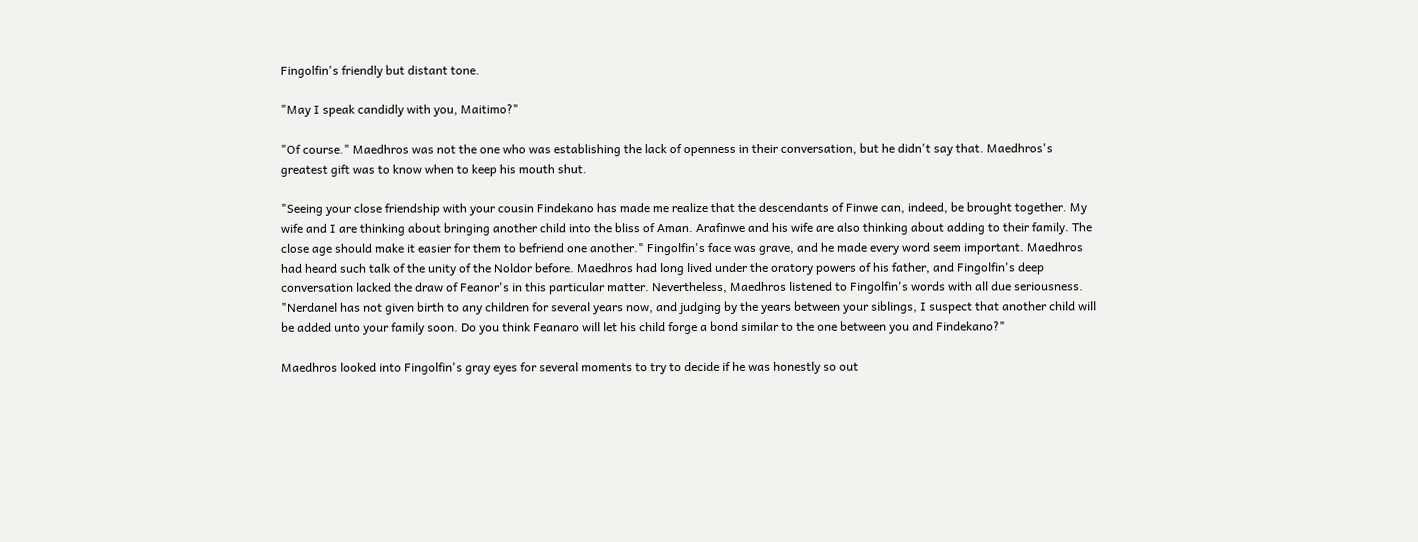Fingolfin's friendly but distant tone.

"May I speak candidly with you, Maitimo?"

"Of course." Maedhros was not the one who was establishing the lack of openness in their conversation, but he didn't say that. Maedhros's greatest gift was to know when to keep his mouth shut.

"Seeing your close friendship with your cousin Findekano has made me realize that the descendants of Finwe can, indeed, be brought together. My wife and I are thinking about bringing another child into the bliss of Aman. Arafinwe and his wife are also thinking about adding to their family. The close age should make it easier for them to befriend one another." Fingolfin's face was grave, and he made every word seem important. Maedhros had heard such talk of the unity of the Noldor before. Maedhros had long lived under the oratory powers of his father, and Fingolfin's deep conversation lacked the draw of Feanor's in this particular matter. Nevertheless, Maedhros listened to Fingolfin's words with all due seriousness. "Nerdanel has not given birth to any children for several years now, and judging by the years between your siblings, I suspect that another child will be added unto your family soon. Do you think Feanaro will let his child forge a bond similar to the one between you and Findekano?"

Maedhros looked into Fingolfin's gray eyes for several moments to try to decide if he was honestly so out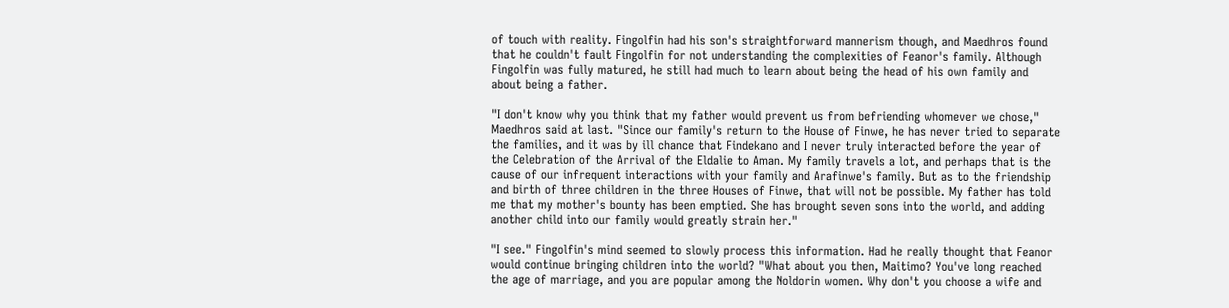of touch with reality. Fingolfin had his son's straightforward mannerism though, and Maedhros found that he couldn't fault Fingolfin for not understanding the complexities of Feanor's family. Although Fingolfin was fully matured, he still had much to learn about being the head of his own family and about being a father.

"I don't know why you think that my father would prevent us from befriending whomever we chose," Maedhros said at last. "Since our family's return to the House of Finwe, he has never tried to separate the families, and it was by ill chance that Findekano and I never truly interacted before the year of the Celebration of the Arrival of the Eldalie to Aman. My family travels a lot, and perhaps that is the cause of our infrequent interactions with your family and Arafinwe's family. But as to the friendship and birth of three children in the three Houses of Finwe, that will not be possible. My father has told me that my mother's bounty has been emptied. She has brought seven sons into the world, and adding another child into our family would greatly strain her."

"I see." Fingolfin's mind seemed to slowly process this information. Had he really thought that Feanor would continue bringing children into the world? "What about you then, Maitimo? You've long reached the age of marriage, and you are popular among the Noldorin women. Why don't you choose a wife and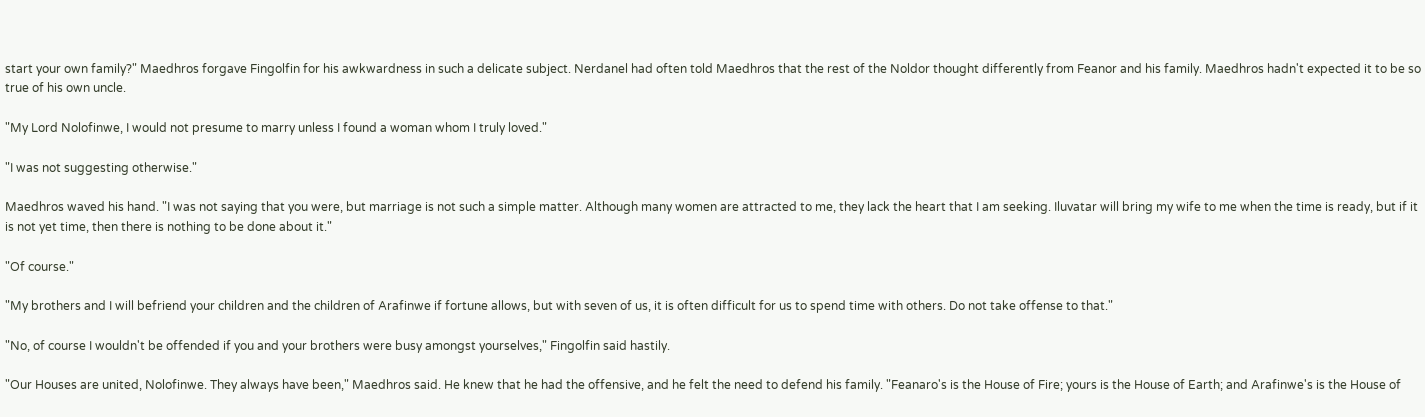start your own family?" Maedhros forgave Fingolfin for his awkwardness in such a delicate subject. Nerdanel had often told Maedhros that the rest of the Noldor thought differently from Feanor and his family. Maedhros hadn't expected it to be so true of his own uncle.

"My Lord Nolofinwe, I would not presume to marry unless I found a woman whom I truly loved."

"I was not suggesting otherwise."

Maedhros waved his hand. "I was not saying that you were, but marriage is not such a simple matter. Although many women are attracted to me, they lack the heart that I am seeking. Iluvatar will bring my wife to me when the time is ready, but if it is not yet time, then there is nothing to be done about it."

"Of course."

"My brothers and I will befriend your children and the children of Arafinwe if fortune allows, but with seven of us, it is often difficult for us to spend time with others. Do not take offense to that."

"No, of course I wouldn't be offended if you and your brothers were busy amongst yourselves," Fingolfin said hastily.

"Our Houses are united, Nolofinwe. They always have been," Maedhros said. He knew that he had the offensive, and he felt the need to defend his family. "Feanaro's is the House of Fire; yours is the House of Earth; and Arafinwe's is the House of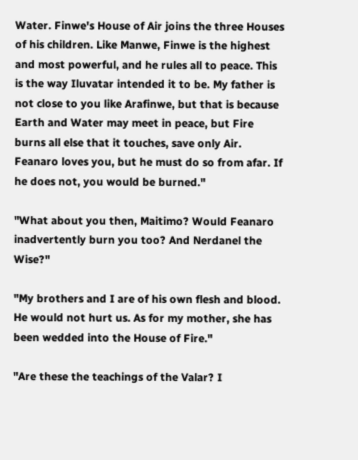Water. Finwe's House of Air joins the three Houses of his children. Like Manwe, Finwe is the highest and most powerful, and he rules all to peace. This is the way Iluvatar intended it to be. My father is not close to you like Arafinwe, but that is because Earth and Water may meet in peace, but Fire burns all else that it touches, save only Air. Feanaro loves you, but he must do so from afar. If he does not, you would be burned."

"What about you then, Maitimo? Would Feanaro inadvertently burn you too? And Nerdanel the Wise?"

"My brothers and I are of his own flesh and blood. He would not hurt us. As for my mother, she has been wedded into the House of Fire."

"Are these the teachings of the Valar? I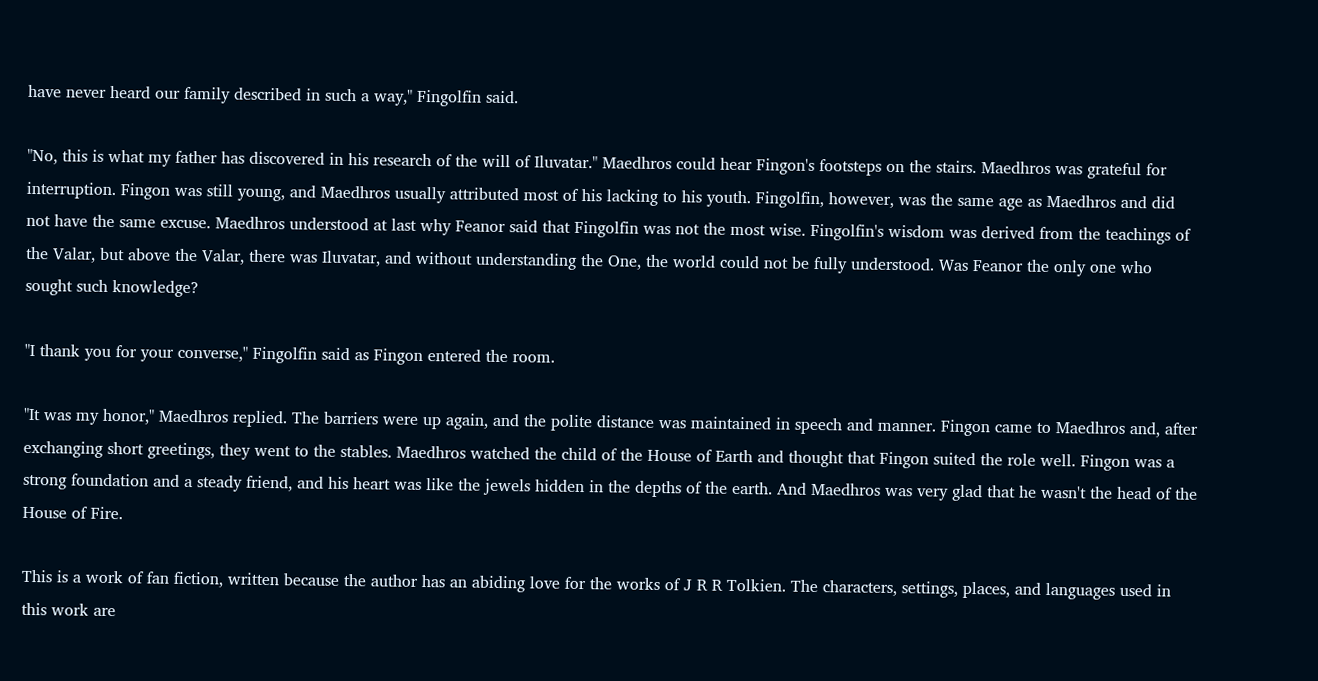have never heard our family described in such a way," Fingolfin said.

"No, this is what my father has discovered in his research of the will of Iluvatar." Maedhros could hear Fingon's footsteps on the stairs. Maedhros was grateful for interruption. Fingon was still young, and Maedhros usually attributed most of his lacking to his youth. Fingolfin, however, was the same age as Maedhros and did not have the same excuse. Maedhros understood at last why Feanor said that Fingolfin was not the most wise. Fingolfin's wisdom was derived from the teachings of the Valar, but above the Valar, there was Iluvatar, and without understanding the One, the world could not be fully understood. Was Feanor the only one who sought such knowledge?

"I thank you for your converse," Fingolfin said as Fingon entered the room.

"It was my honor," Maedhros replied. The barriers were up again, and the polite distance was maintained in speech and manner. Fingon came to Maedhros and, after exchanging short greetings, they went to the stables. Maedhros watched the child of the House of Earth and thought that Fingon suited the role well. Fingon was a strong foundation and a steady friend, and his heart was like the jewels hidden in the depths of the earth. And Maedhros was very glad that he wasn't the head of the House of Fire.

This is a work of fan fiction, written because the author has an abiding love for the works of J R R Tolkien. The characters, settings, places, and languages used in this work are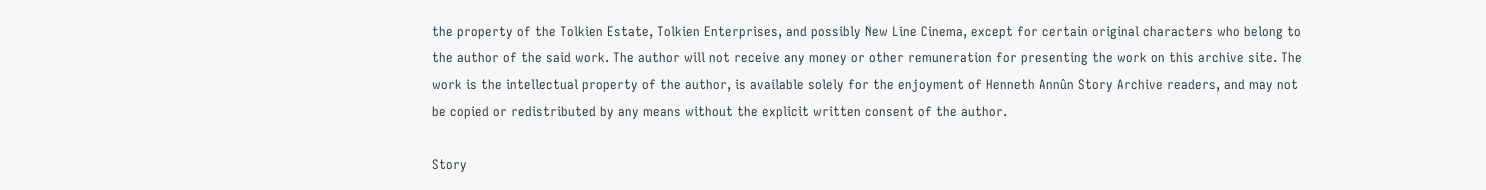the property of the Tolkien Estate, Tolkien Enterprises, and possibly New Line Cinema, except for certain original characters who belong to the author of the said work. The author will not receive any money or other remuneration for presenting the work on this archive site. The work is the intellectual property of the author, is available solely for the enjoyment of Henneth Annûn Story Archive readers, and may not be copied or redistributed by any means without the explicit written consent of the author.

Story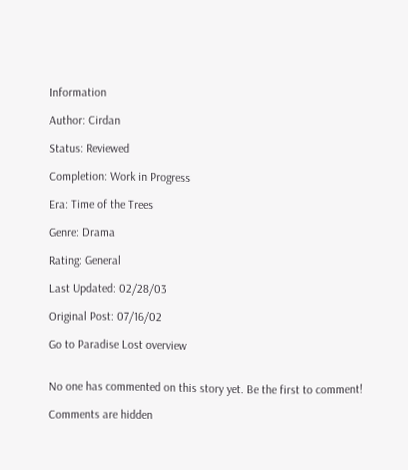Information

Author: Cirdan

Status: Reviewed

Completion: Work in Progress

Era: Time of the Trees

Genre: Drama

Rating: General

Last Updated: 02/28/03

Original Post: 07/16/02

Go to Paradise Lost overview


No one has commented on this story yet. Be the first to comment!

Comments are hidden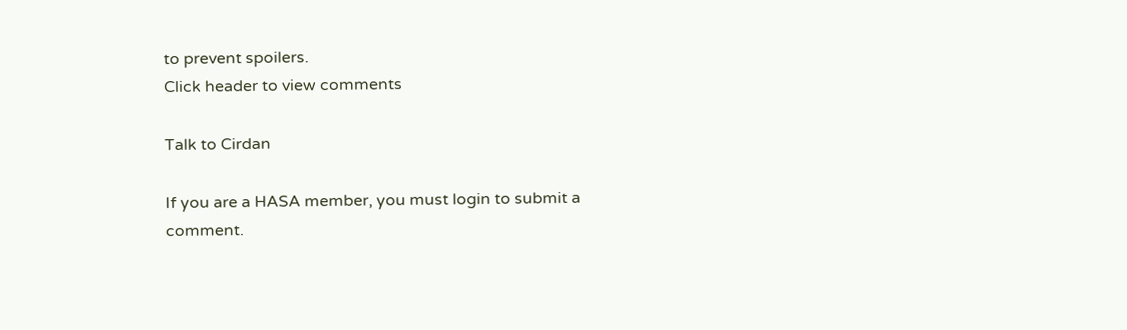to prevent spoilers.
Click header to view comments

Talk to Cirdan

If you are a HASA member, you must login to submit a comment.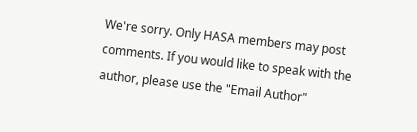We're sorry. Only HASA members may post comments. If you would like to speak with the author, please use the "Email Author"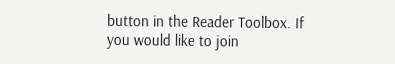button in the Reader Toolbox. If you would like to join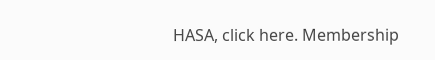HASA, click here. Membership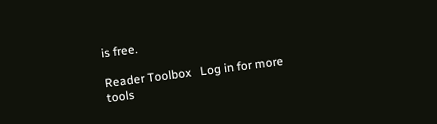is free.

Reader Toolbox   Log in for more tools